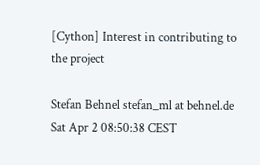[Cython] Interest in contributing to the project

Stefan Behnel stefan_ml at behnel.de
Sat Apr 2 08:50:38 CEST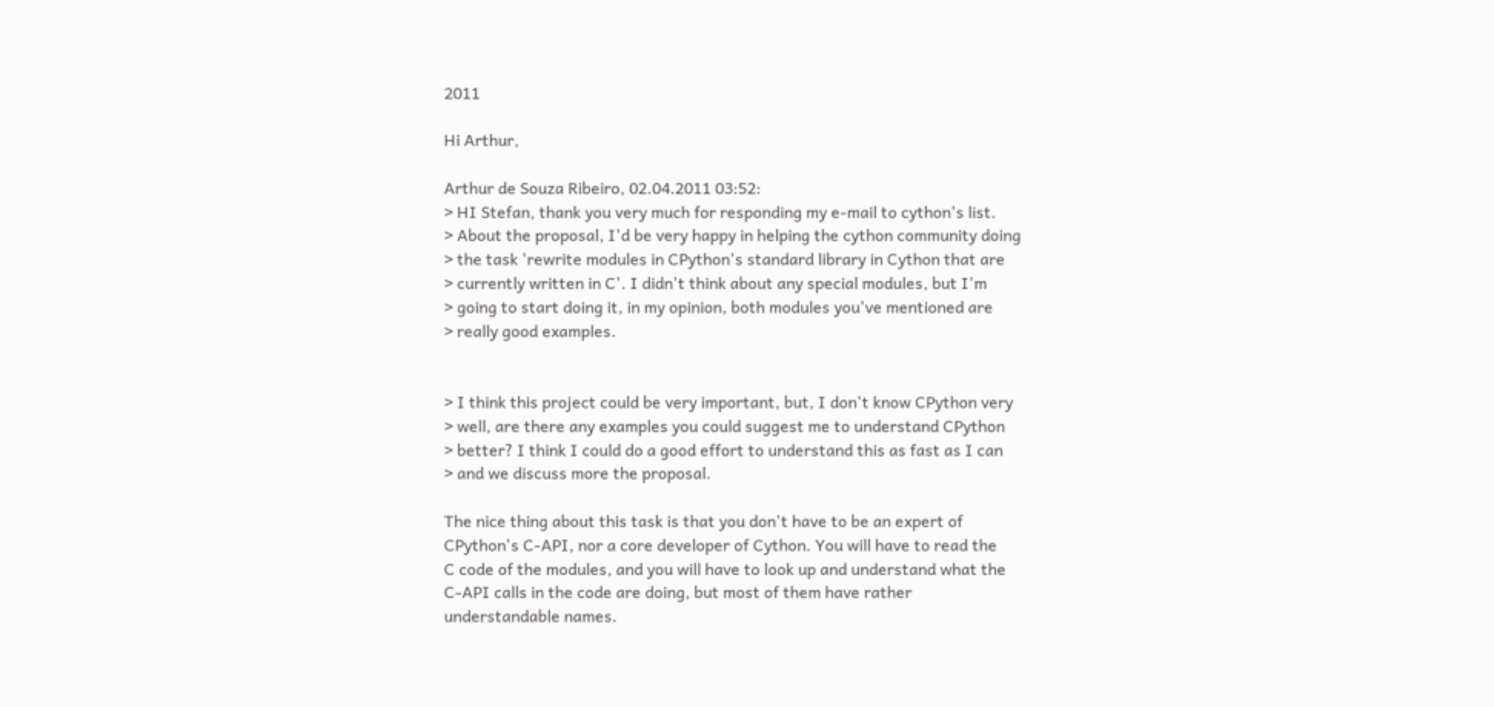2011

Hi Arthur,

Arthur de Souza Ribeiro, 02.04.2011 03:52:
> HI Stefan, thank you very much for responding my e-mail to cython's list.
> About the proposal, I'd be very happy in helping the cython community doing
> the task 'rewrite modules in CPython's standard library in Cython that are
> currently written in C'. I didn't think about any special modules, but I'm
> going to start doing it, in my opinion, both modules you've mentioned are
> really good examples.


> I think this project could be very important, but, I don't know CPython very
> well, are there any examples you could suggest me to understand CPython
> better? I think I could do a good effort to understand this as fast as I can
> and we discuss more the proposal.

The nice thing about this task is that you don't have to be an expert of
CPython's C-API, nor a core developer of Cython. You will have to read the
C code of the modules, and you will have to look up and understand what the
C-API calls in the code are doing, but most of them have rather
understandable names.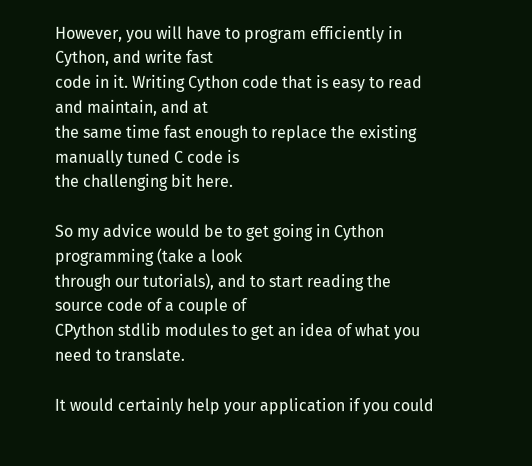However, you will have to program efficiently in Cython, and write fast
code in it. Writing Cython code that is easy to read and maintain, and at
the same time fast enough to replace the existing manually tuned C code is
the challenging bit here.

So my advice would be to get going in Cython programming (take a look
through our tutorials), and to start reading the source code of a couple of
CPython stdlib modules to get an idea of what you need to translate.

It would certainly help your application if you could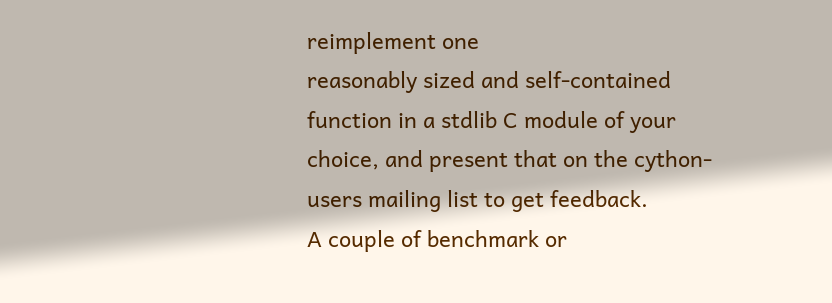reimplement one
reasonably sized and self-contained function in a stdlib C module of your
choice, and present that on the cython-users mailing list to get feedback.
A couple of benchmark or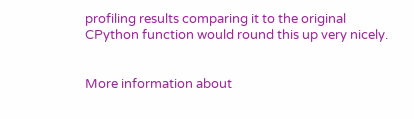profiling results comparing it to the original
CPython function would round this up very nicely.


More information about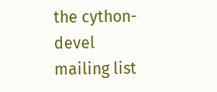the cython-devel mailing list